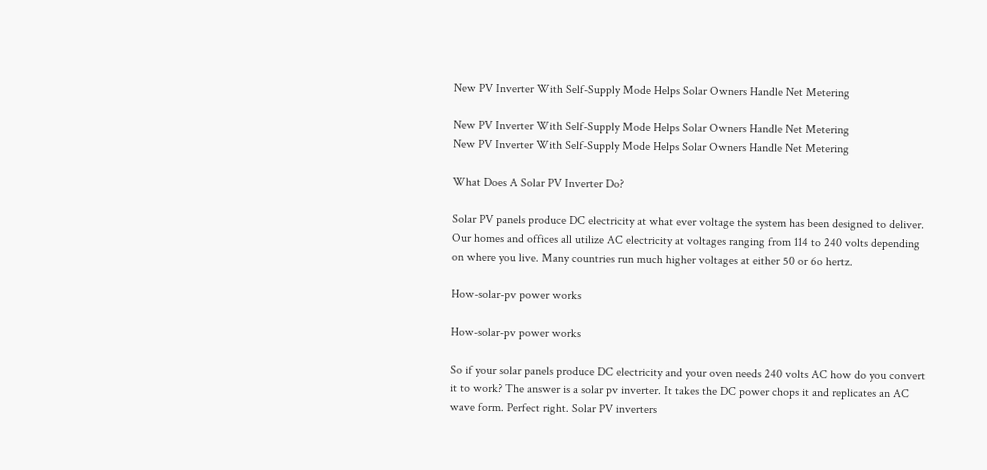New PV Inverter With Self-Supply Mode Helps Solar Owners Handle Net Metering

New PV Inverter With Self-Supply Mode Helps Solar Owners Handle Net Metering
New PV Inverter With Self-Supply Mode Helps Solar Owners Handle Net Metering

What Does A Solar PV Inverter Do?

Solar PV panels produce DC electricity at what ever voltage the system has been designed to deliver. Our homes and offices all utilize AC electricity at voltages ranging from 114 to 240 volts depending on where you live. Many countries run much higher voltages at either 50 or 6o hertz.

How-solar-pv power works

How-solar-pv power works

So if your solar panels produce DC electricity and your oven needs 240 volts AC how do you convert it to work? The answer is a solar pv inverter. It takes the DC power chops it and replicates an AC wave form. Perfect right. Solar PV inverters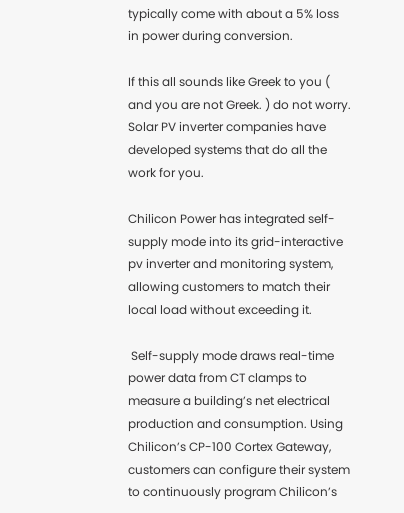typically come with about a 5% loss in power during conversion.

If this all sounds like Greek to you ( and you are not Greek. ) do not worry. Solar PV inverter companies have developed systems that do all the work for you.

Chilicon Power has integrated self-supply mode into its grid-interactive pv inverter and monitoring system, allowing customers to match their local load without exceeding it.

 Self-supply mode draws real-time power data from CT clamps to measure a building’s net electrical production and consumption. Using Chilicon’s CP-100 Cortex Gateway, customers can configure their system to continuously program Chilicon’s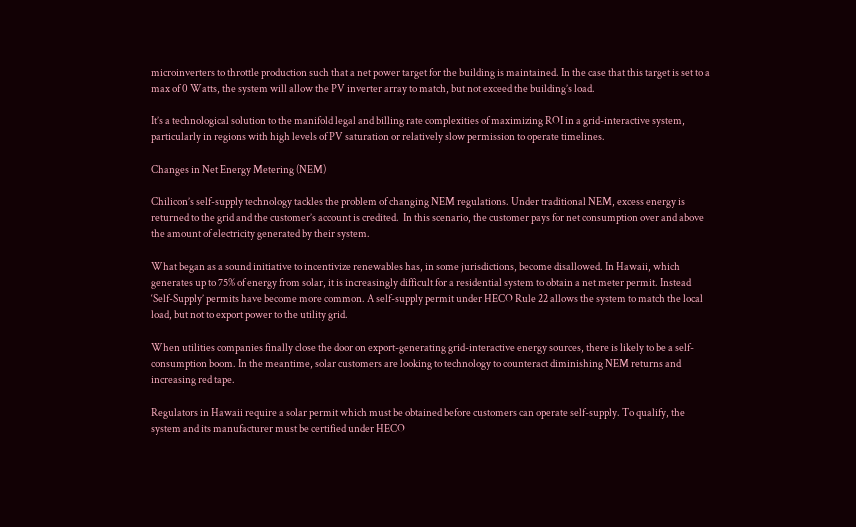microinverters to throttle production such that a net power target for the building is maintained. In the case that this target is set to a max of 0 Watts, the system will allow the PV inverter array to match, but not exceed the building’s load.

It’s a technological solution to the manifold legal and billing rate complexities of maximizing ROI in a grid-interactive system, particularly in regions with high levels of PV saturation or relatively slow permission to operate timelines.

Changes in Net Energy Metering (NEM)

Chilicon’s self-supply technology tackles the problem of changing NEM regulations. Under traditional NEM, excess energy is returned to the grid and the customer’s account is credited.  In this scenario, the customer pays for net consumption over and above the amount of electricity generated by their system.

What began as a sound initiative to incentivize renewables has, in some jurisdictions, become disallowed. In Hawaii, which generates up to 75% of energy from solar, it is increasingly difficult for a residential system to obtain a net meter permit. Instead ‘Self-Supply’ permits have become more common. A self-supply permit under HECO Rule 22 allows the system to match the local load, but not to export power to the utility grid.

When utilities companies finally close the door on export-generating grid-interactive energy sources, there is likely to be a self-consumption boom. In the meantime, solar customers are looking to technology to counteract diminishing NEM returns and increasing red tape.

Regulators in Hawaii require a solar permit which must be obtained before customers can operate self-supply. To qualify, the system and its manufacturer must be certified under HECO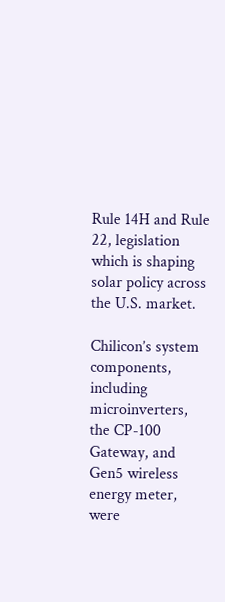Rule 14H and Rule 22, legislation which is shaping solar policy across the U.S. market.

Chilicon’s system components, including microinverters, the CP-100 Gateway, and Gen5 wireless energy meter, were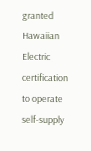granted Hawaiian Electric certification to operate self-supply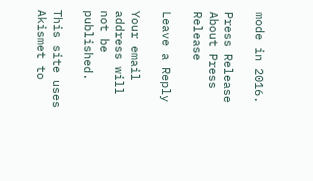mode in 2016.

Press Release About Press Release

Leave a Reply

Your email address will not be published.

This site uses Akismet to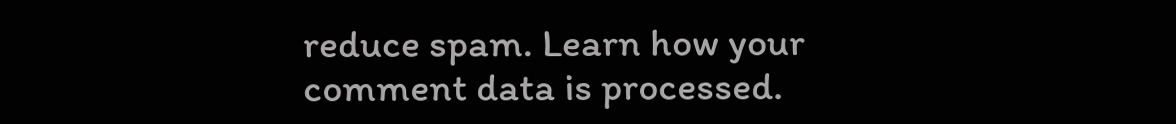reduce spam. Learn how your comment data is processed.